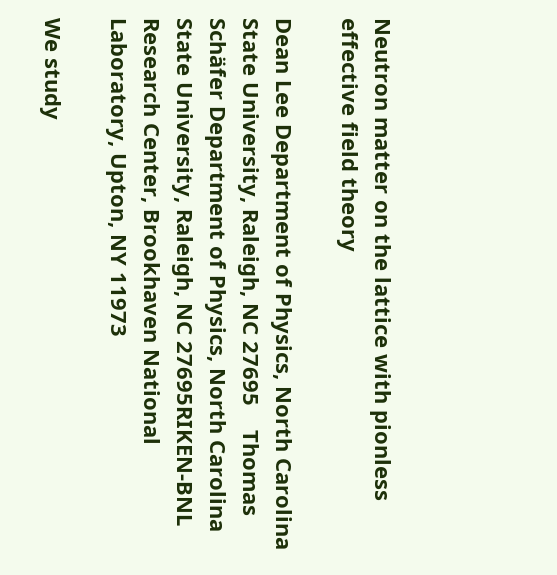Neutron matter on the lattice with pionless effective field theory

Dean Lee Department of Physics, North Carolina State University, Raleigh, NC 27695    Thomas Schäfer Department of Physics, North Carolina State University, Raleigh, NC 27695RIKEN-BNL Research Center, Brookhaven National Laboratory, Upton, NY 11973

We study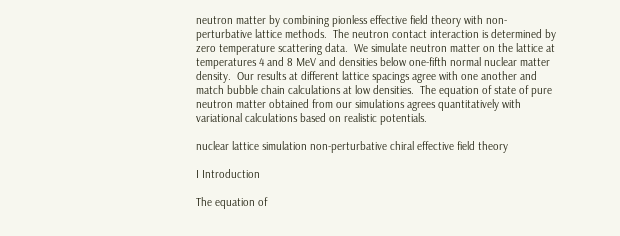neutron matter by combining pionless effective field theory with non-perturbative lattice methods.  The neutron contact interaction is determined by zero temperature scattering data.  We simulate neutron matter on the lattice at temperatures 4 and 8 MeV and densities below one-fifth normal nuclear matter density.  Our results at different lattice spacings agree with one another and match bubble chain calculations at low densities.  The equation of state of pure neutron matter obtained from our simulations agrees quantitatively with variational calculations based on realistic potentials.

nuclear lattice simulation non-perturbative chiral effective field theory

I Introduction

The equation of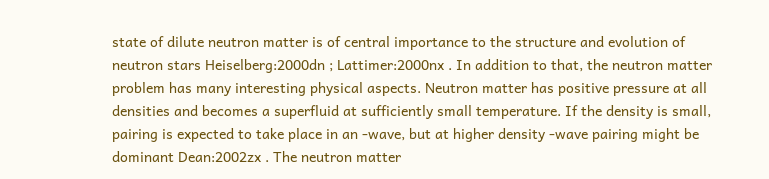state of dilute neutron matter is of central importance to the structure and evolution of neutron stars Heiselberg:2000dn ; Lattimer:2000nx . In addition to that, the neutron matter problem has many interesting physical aspects. Neutron matter has positive pressure at all densities and becomes a superfluid at sufficiently small temperature. If the density is small, pairing is expected to take place in an -wave, but at higher density -wave pairing might be dominant Dean:2002zx . The neutron matter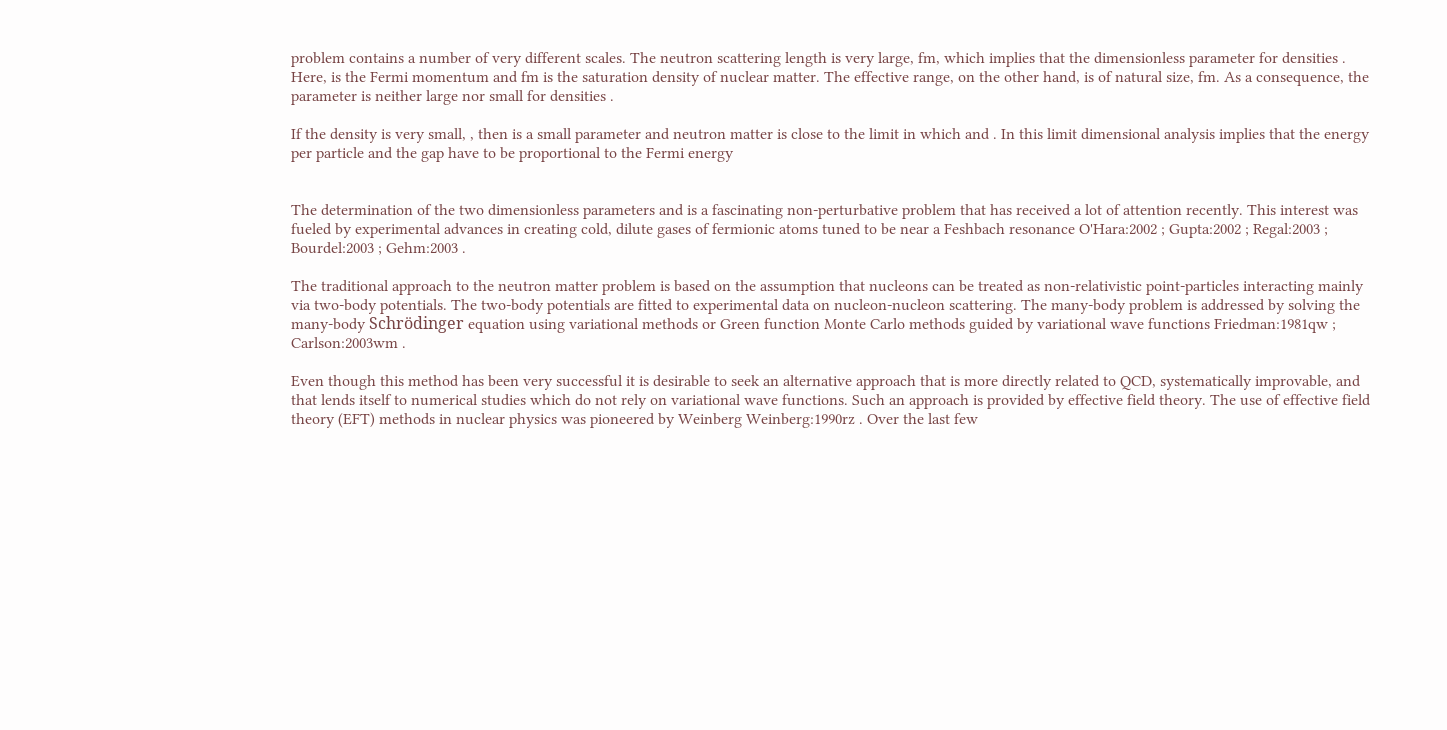problem contains a number of very different scales. The neutron scattering length is very large, fm, which implies that the dimensionless parameter for densities . Here, is the Fermi momentum and fm is the saturation density of nuclear matter. The effective range, on the other hand, is of natural size, fm. As a consequence, the parameter is neither large nor small for densities .

If the density is very small, , then is a small parameter and neutron matter is close to the limit in which and . In this limit dimensional analysis implies that the energy per particle and the gap have to be proportional to the Fermi energy


The determination of the two dimensionless parameters and is a fascinating non-perturbative problem that has received a lot of attention recently. This interest was fueled by experimental advances in creating cold, dilute gases of fermionic atoms tuned to be near a Feshbach resonance O'Hara:2002 ; Gupta:2002 ; Regal:2003 ; Bourdel:2003 ; Gehm:2003 .

The traditional approach to the neutron matter problem is based on the assumption that nucleons can be treated as non-relativistic point-particles interacting mainly via two-body potentials. The two-body potentials are fitted to experimental data on nucleon-nucleon scattering. The many-body problem is addressed by solving the many-body Schrödinger equation using variational methods or Green function Monte Carlo methods guided by variational wave functions Friedman:1981qw ; Carlson:2003wm .

Even though this method has been very successful it is desirable to seek an alternative approach that is more directly related to QCD, systematically improvable, and that lends itself to numerical studies which do not rely on variational wave functions. Such an approach is provided by effective field theory. The use of effective field theory (EFT) methods in nuclear physics was pioneered by Weinberg Weinberg:1990rz . Over the last few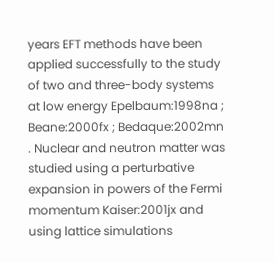years EFT methods have been applied successfully to the study of two and three-body systems at low energy Epelbaum:1998na ; Beane:2000fx ; Bedaque:2002mn . Nuclear and neutron matter was studied using a perturbative expansion in powers of the Fermi momentum Kaiser:2001jx and using lattice simulations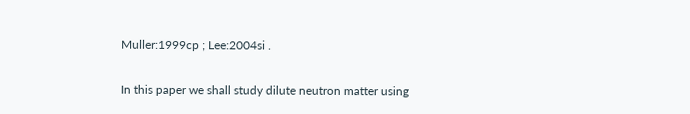Muller:1999cp ; Lee:2004si .

In this paper we shall study dilute neutron matter using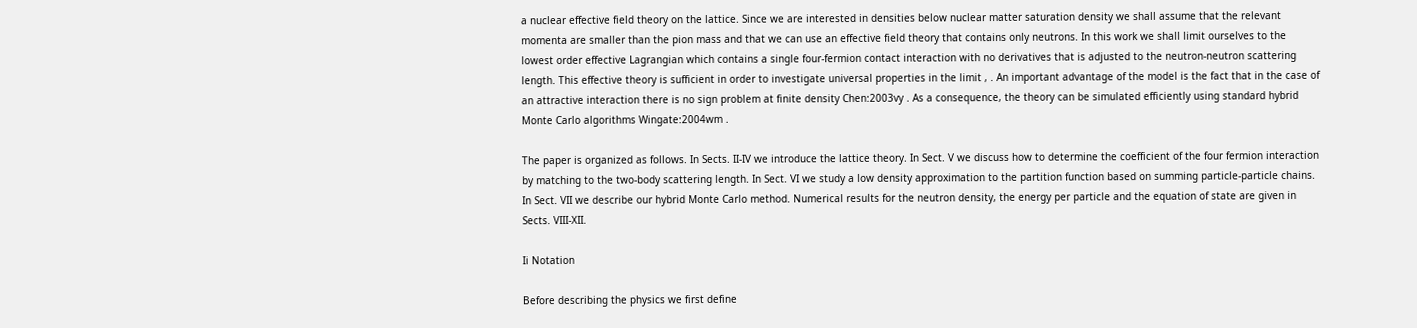a nuclear effective field theory on the lattice. Since we are interested in densities below nuclear matter saturation density we shall assume that the relevant momenta are smaller than the pion mass and that we can use an effective field theory that contains only neutrons. In this work we shall limit ourselves to the lowest order effective Lagrangian which contains a single four-fermion contact interaction with no derivatives that is adjusted to the neutron-neutron scattering length. This effective theory is sufficient in order to investigate universal properties in the limit , . An important advantage of the model is the fact that in the case of an attractive interaction there is no sign problem at finite density Chen:2003vy . As a consequence, the theory can be simulated efficiently using standard hybrid Monte Carlo algorithms Wingate:2004wm .

The paper is organized as follows. In Sects. II-IV we introduce the lattice theory. In Sect. V we discuss how to determine the coefficient of the four fermion interaction by matching to the two-body scattering length. In Sect. VI we study a low density approximation to the partition function based on summing particle-particle chains. In Sect. VII we describe our hybrid Monte Carlo method. Numerical results for the neutron density, the energy per particle and the equation of state are given in Sects. VIII-XII.

Ii Notation

Before describing the physics we first define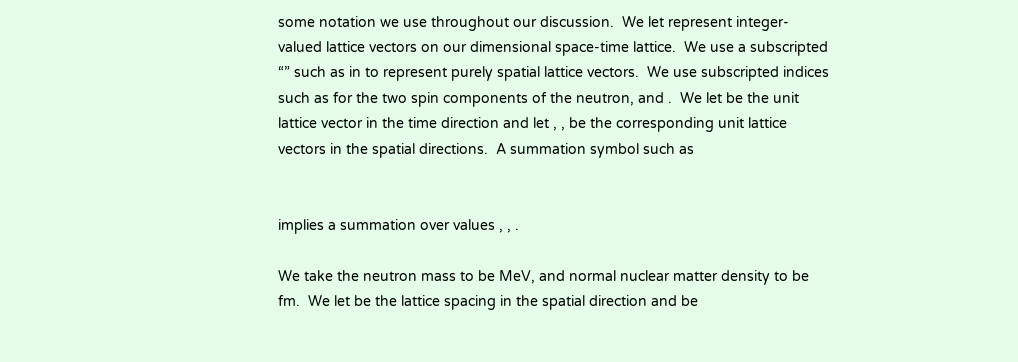some notation we use throughout our discussion.  We let represent integer-valued lattice vectors on our dimensional space-time lattice.  We use a subscripted “” such as in to represent purely spatial lattice vectors.  We use subscripted indices such as for the two spin components of the neutron, and .  We let be the unit lattice vector in the time direction and let , , be the corresponding unit lattice vectors in the spatial directions.  A summation symbol such as


implies a summation over values , , .

We take the neutron mass to be MeV, and normal nuclear matter density to be fm.  We let be the lattice spacing in the spatial direction and be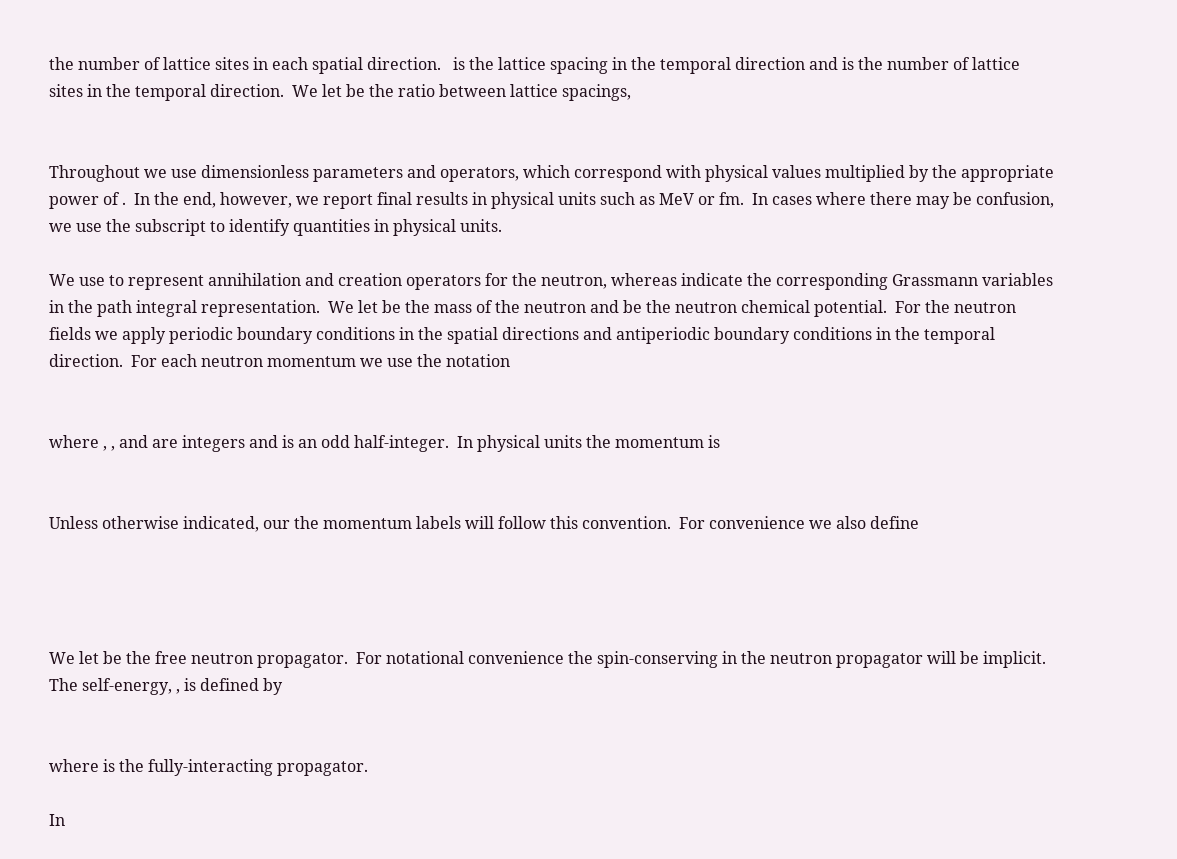the number of lattice sites in each spatial direction.   is the lattice spacing in the temporal direction and is the number of lattice sites in the temporal direction.  We let be the ratio between lattice spacings,


Throughout we use dimensionless parameters and operators, which correspond with physical values multiplied by the appropriate power of .  In the end, however, we report final results in physical units such as MeV or fm.  In cases where there may be confusion, we use the subscript to identify quantities in physical units.

We use to represent annihilation and creation operators for the neutron, whereas indicate the corresponding Grassmann variables in the path integral representation.  We let be the mass of the neutron and be the neutron chemical potential.  For the neutron fields we apply periodic boundary conditions in the spatial directions and antiperiodic boundary conditions in the temporal direction.  For each neutron momentum we use the notation


where , , and are integers and is an odd half-integer.  In physical units the momentum is


Unless otherwise indicated, our the momentum labels will follow this convention.  For convenience we also define




We let be the free neutron propagator.  For notational convenience the spin-conserving in the neutron propagator will be implicit.  The self-energy, , is defined by


where is the fully-interacting propagator.

In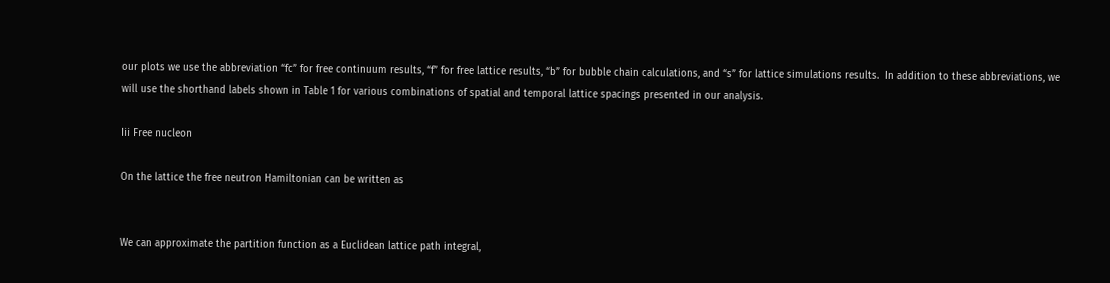our plots we use the abbreviation “fc” for free continuum results, “f” for free lattice results, “b” for bubble chain calculations, and “s” for lattice simulations results.  In addition to these abbreviations, we will use the shorthand labels shown in Table 1 for various combinations of spatial and temporal lattice spacings presented in our analysis.

Iii Free nucleon

On the lattice the free neutron Hamiltonian can be written as


We can approximate the partition function as a Euclidean lattice path integral,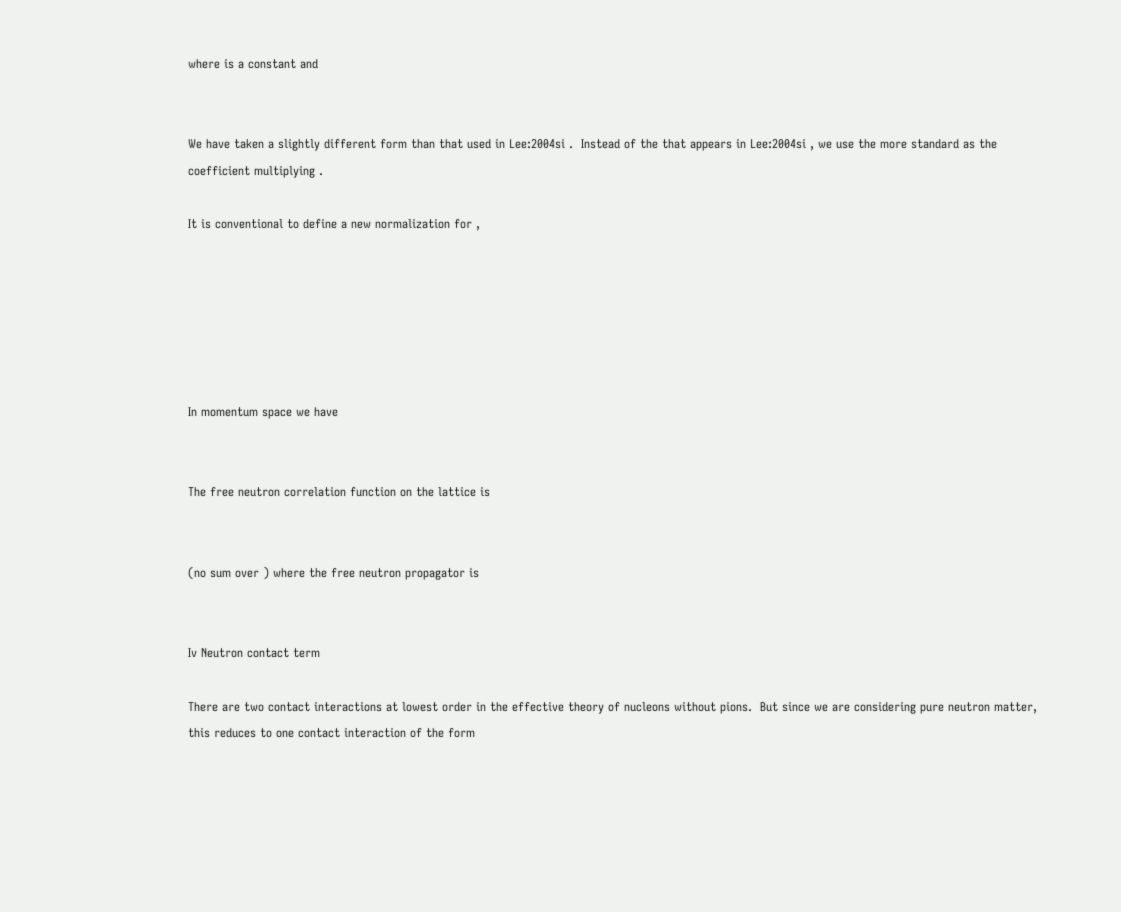where is a constant and


We have taken a slightly different form than that used in Lee:2004si .  Instead of the that appears in Lee:2004si , we use the more standard as the coefficient multiplying .

It is conventional to define a new normalization for ,






In momentum space we have


The free neutron correlation function on the lattice is


(no sum over ) where the free neutron propagator is


Iv Neutron contact term

There are two contact interactions at lowest order in the effective theory of nucleons without pions.  But since we are considering pure neutron matter, this reduces to one contact interaction of the form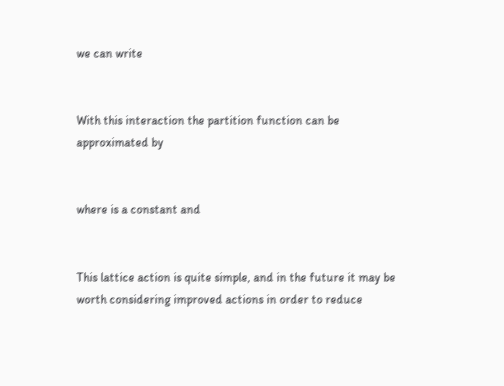we can write


With this interaction the partition function can be approximated by


where is a constant and


This lattice action is quite simple, and in the future it may be worth considering improved actions in order to reduce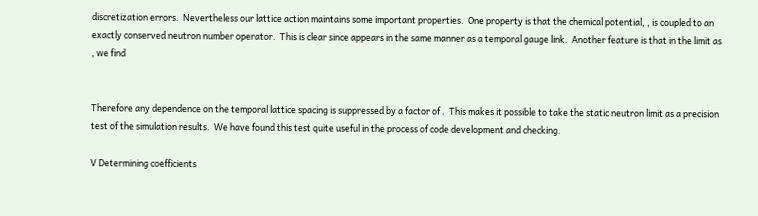discretization errors.  Nevertheless our lattice action maintains some important properties.  One property is that the chemical potential, , is coupled to an exactly conserved neutron number operator.  This is clear since appears in the same manner as a temporal gauge link.  Another feature is that in the limit as , we find


Therefore any dependence on the temporal lattice spacing is suppressed by a factor of .  This makes it possible to take the static neutron limit as a precision test of the simulation results.  We have found this test quite useful in the process of code development and checking.

V Determining coefficients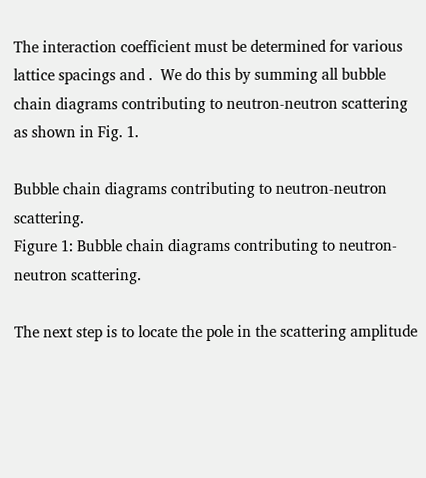The interaction coefficient must be determined for various lattice spacings and .  We do this by summing all bubble chain diagrams contributing to neutron-neutron scattering as shown in Fig. 1.

Bubble chain diagrams contributing to neutron-neutron scattering.
Figure 1: Bubble chain diagrams contributing to neutron-neutron scattering.

The next step is to locate the pole in the scattering amplitude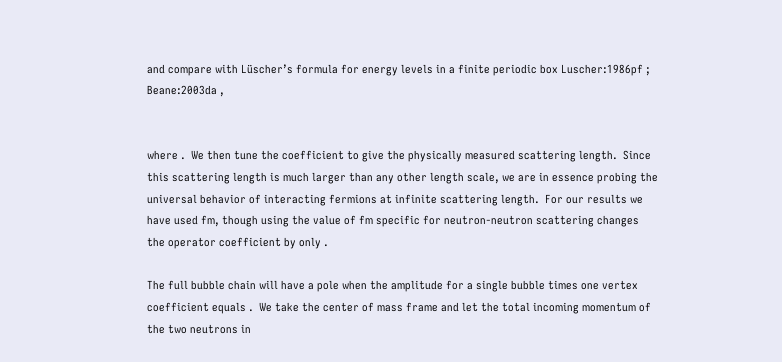and compare with Lüscher’s formula for energy levels in a finite periodic box Luscher:1986pf ; Beane:2003da ,


where .  We then tune the coefficient to give the physically measured scattering length.  Since this scattering length is much larger than any other length scale, we are in essence probing the universal behavior of interacting fermions at infinite scattering length.  For our results we have used fm, though using the value of fm specific for neutron-neutron scattering changes the operator coefficient by only .

The full bubble chain will have a pole when the amplitude for a single bubble times one vertex coefficient equals .  We take the center of mass frame and let the total incoming momentum of the two neutrons in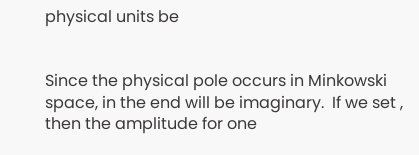physical units be


Since the physical pole occurs in Minkowski space, in the end will be imaginary.  If we set , then the amplitude for one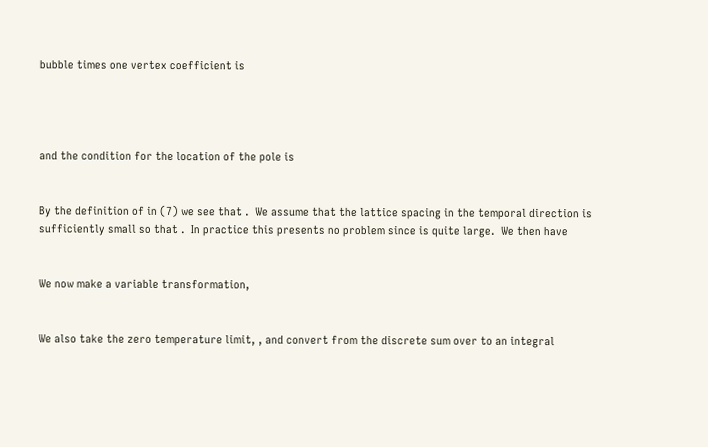bubble times one vertex coefficient is




and the condition for the location of the pole is


By the definition of in (7) we see that .  We assume that the lattice spacing in the temporal direction is sufficiently small so that .  In practice this presents no problem since is quite large.  We then have


We now make a variable transformation,


We also take the zero temperature limit, , and convert from the discrete sum over to an integral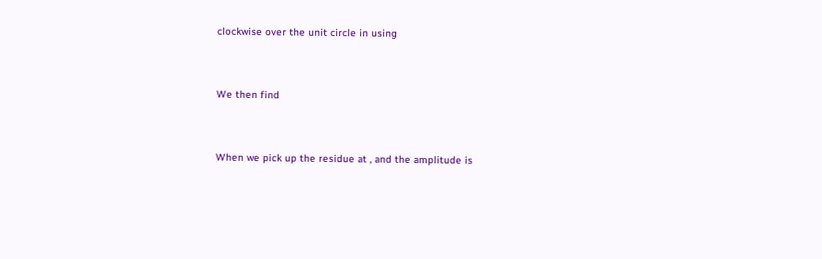clockwise over the unit circle in using


We then find


When we pick up the residue at , and the amplitude is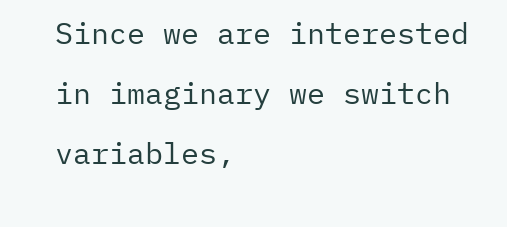Since we are interested in imaginary we switch variables,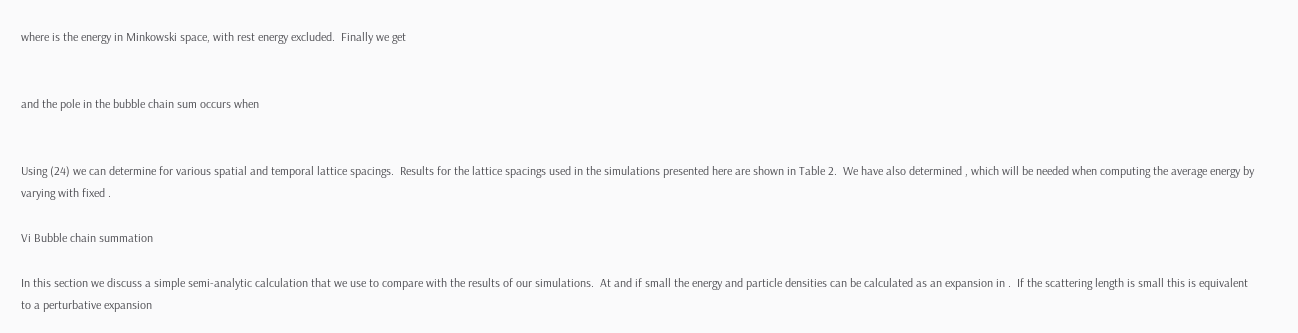where is the energy in Minkowski space, with rest energy excluded.  Finally we get


and the pole in the bubble chain sum occurs when


Using (24) we can determine for various spatial and temporal lattice spacings.  Results for the lattice spacings used in the simulations presented here are shown in Table 2.  We have also determined , which will be needed when computing the average energy by varying with fixed .

Vi Bubble chain summation

In this section we discuss a simple semi-analytic calculation that we use to compare with the results of our simulations.  At and if small the energy and particle densities can be calculated as an expansion in .  If the scattering length is small this is equivalent to a perturbative expansion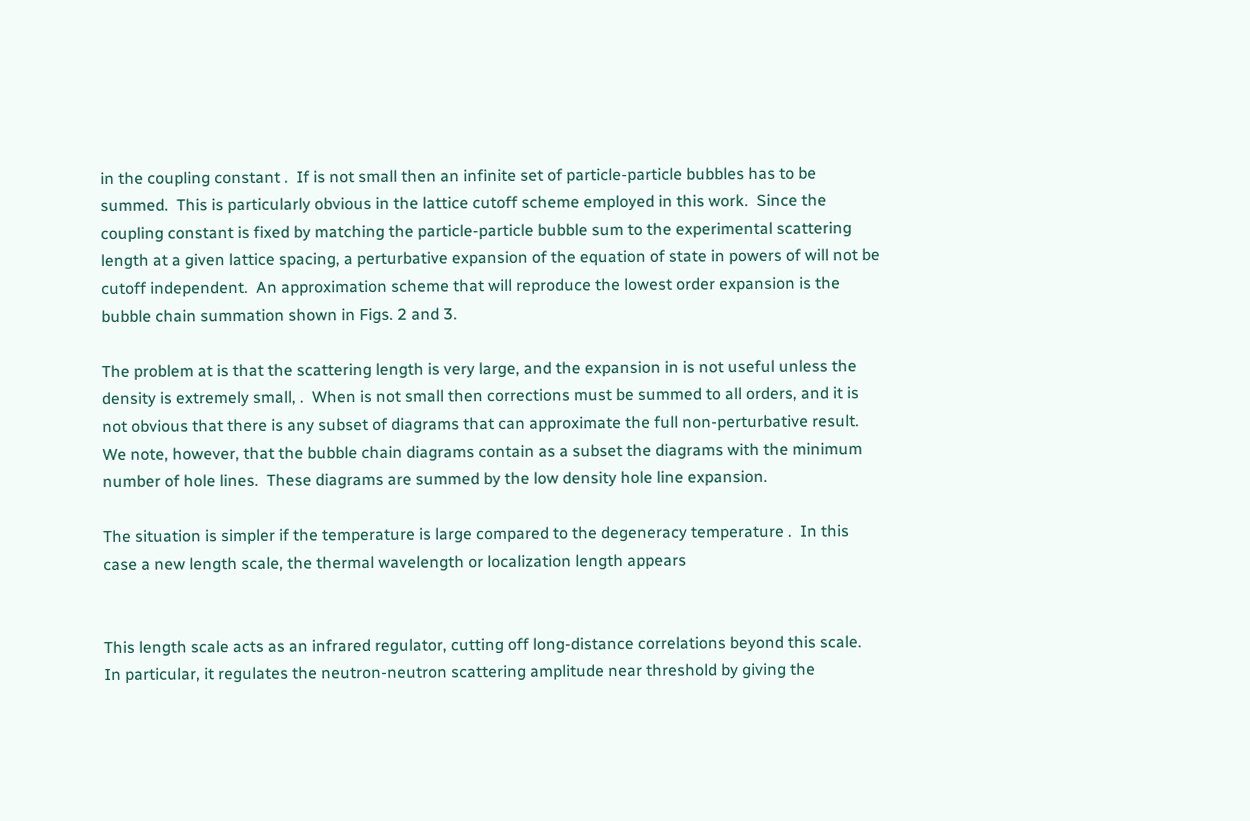in the coupling constant .  If is not small then an infinite set of particle-particle bubbles has to be summed.  This is particularly obvious in the lattice cutoff scheme employed in this work.  Since the coupling constant is fixed by matching the particle-particle bubble sum to the experimental scattering length at a given lattice spacing, a perturbative expansion of the equation of state in powers of will not be cutoff independent.  An approximation scheme that will reproduce the lowest order expansion is the bubble chain summation shown in Figs. 2 and 3.

The problem at is that the scattering length is very large, and the expansion in is not useful unless the density is extremely small, .  When is not small then corrections must be summed to all orders, and it is not obvious that there is any subset of diagrams that can approximate the full non-perturbative result.  We note, however, that the bubble chain diagrams contain as a subset the diagrams with the minimum number of hole lines.  These diagrams are summed by the low density hole line expansion.

The situation is simpler if the temperature is large compared to the degeneracy temperature .  In this case a new length scale, the thermal wavelength or localization length appears


This length scale acts as an infrared regulator, cutting off long-distance correlations beyond this scale.  In particular, it regulates the neutron-neutron scattering amplitude near threshold by giving the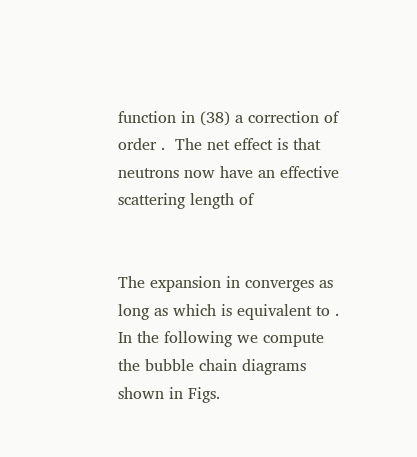function in (38) a correction of order .  The net effect is that neutrons now have an effective scattering length of


The expansion in converges as long as which is equivalent to . In the following we compute the bubble chain diagrams shown in Figs.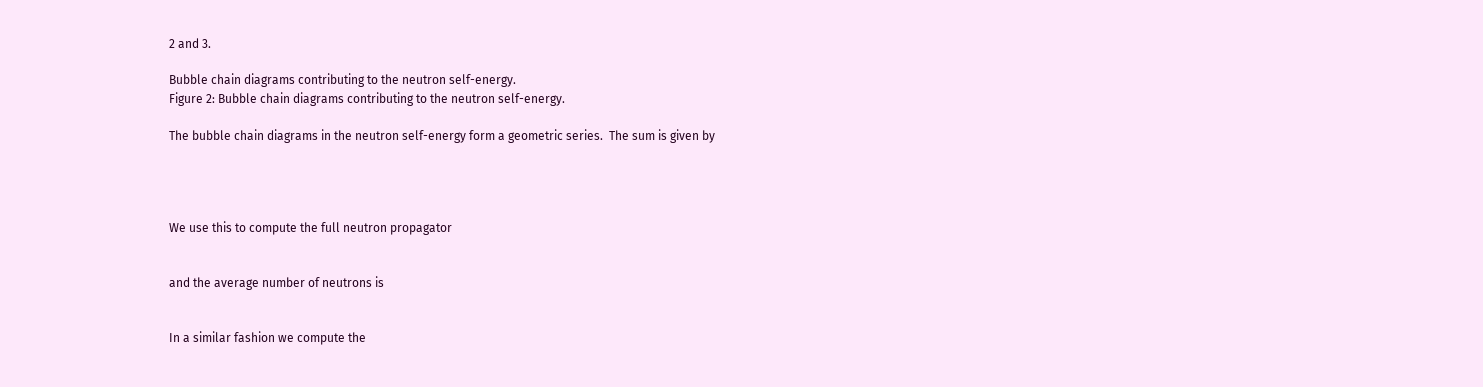2 and 3.

Bubble chain diagrams contributing to the neutron self-energy.
Figure 2: Bubble chain diagrams contributing to the neutron self-energy.

The bubble chain diagrams in the neutron self-energy form a geometric series.  The sum is given by




We use this to compute the full neutron propagator


and the average number of neutrons is


In a similar fashion we compute the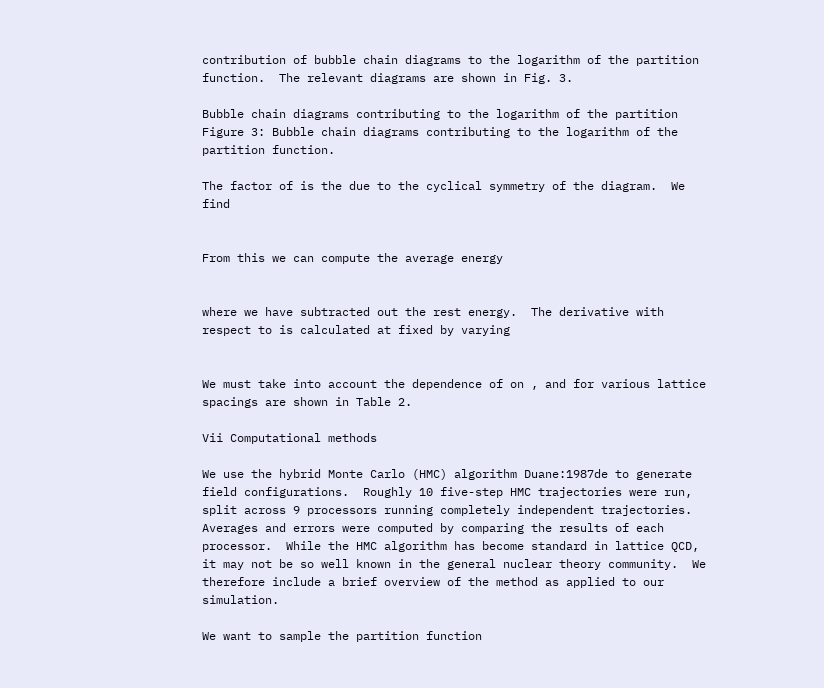contribution of bubble chain diagrams to the logarithm of the partition function.  The relevant diagrams are shown in Fig. 3.

Bubble chain diagrams contributing to the logarithm of the partition
Figure 3: Bubble chain diagrams contributing to the logarithm of the partition function.

The factor of is the due to the cyclical symmetry of the diagram.  We find


From this we can compute the average energy


where we have subtracted out the rest energy.  The derivative with respect to is calculated at fixed by varying


We must take into account the dependence of on , and for various lattice spacings are shown in Table 2.

Vii Computational methods

We use the hybrid Monte Carlo (HMC) algorithm Duane:1987de to generate field configurations.  Roughly 10 five-step HMC trajectories were run, split across 9 processors running completely independent trajectories.  Averages and errors were computed by comparing the results of each processor.  While the HMC algorithm has become standard in lattice QCD, it may not be so well known in the general nuclear theory community.  We therefore include a brief overview of the method as applied to our simulation.

We want to sample the partition function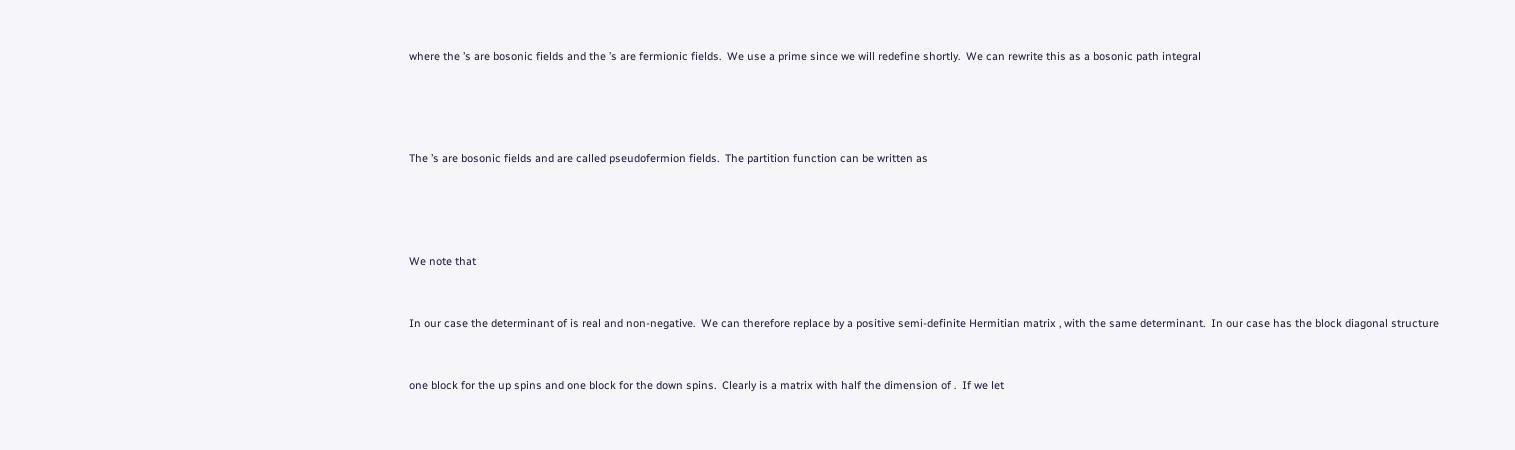where the ’s are bosonic fields and the ’s are fermionic fields.  We use a prime since we will redefine shortly.  We can rewrite this as a bosonic path integral




The ’s are bosonic fields and are called pseudofermion fields.  The partition function can be written as




We note that


In our case the determinant of is real and non-negative.  We can therefore replace by a positive semi-definite Hermitian matrix , with the same determinant.  In our case has the block diagonal structure


one block for the up spins and one block for the down spins.  Clearly is a matrix with half the dimension of .  If we let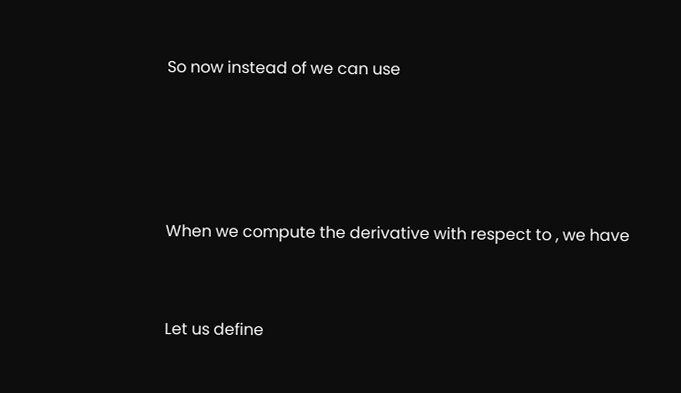So now instead of we can use




When we compute the derivative with respect to , we have


Let us define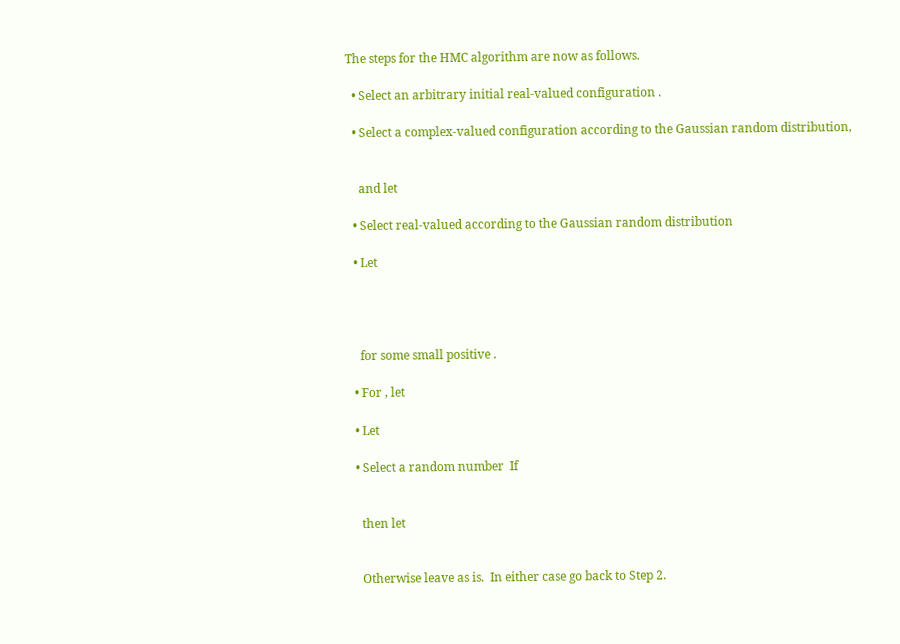The steps for the HMC algorithm are now as follows.

  • Select an arbitrary initial real-valued configuration .

  • Select a complex-valued configuration according to the Gaussian random distribution,


    and let

  • Select real-valued according to the Gaussian random distribution

  • Let




    for some small positive .

  • For , let

  • Let

  • Select a random number  If


    then let


    Otherwise leave as is.  In either case go back to Step 2.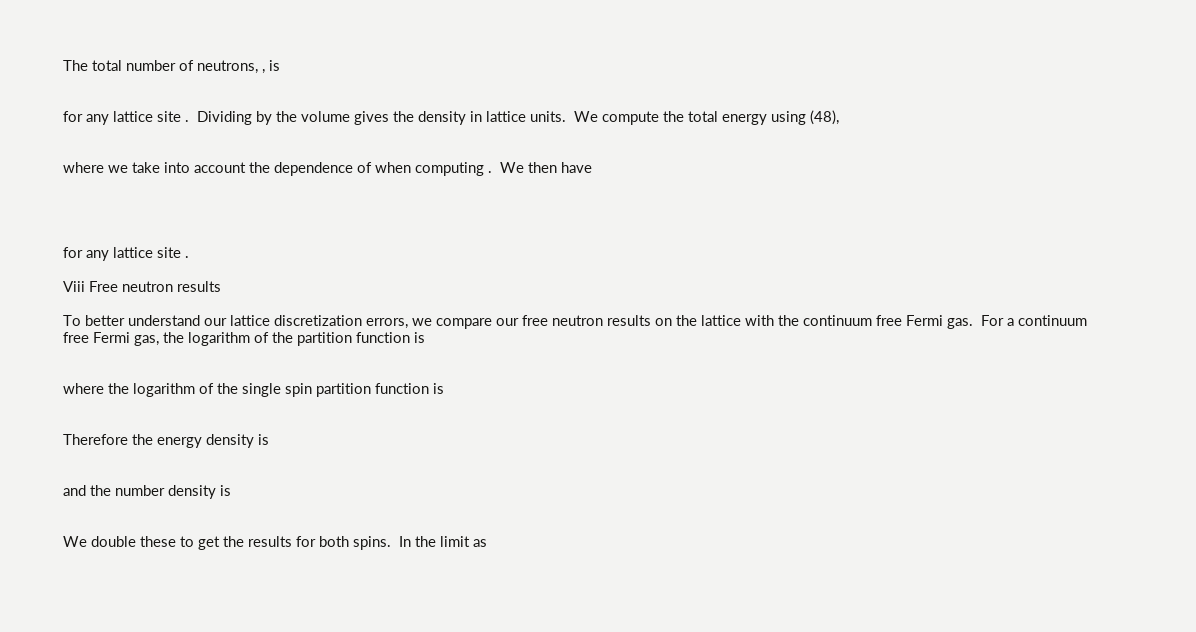The total number of neutrons, , is


for any lattice site .  Dividing by the volume gives the density in lattice units.  We compute the total energy using (48),


where we take into account the dependence of when computing .  We then have




for any lattice site .

Viii Free neutron results

To better understand our lattice discretization errors, we compare our free neutron results on the lattice with the continuum free Fermi gas.  For a continuum free Fermi gas, the logarithm of the partition function is


where the logarithm of the single spin partition function is


Therefore the energy density is


and the number density is


We double these to get the results for both spins.  In the limit as